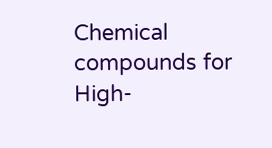Chemical compounds for High-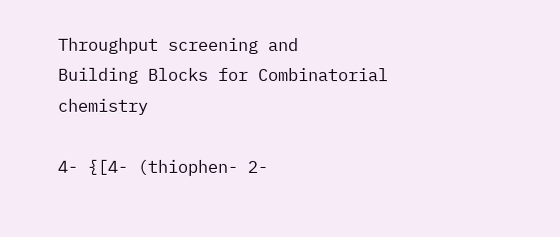Throughput screening and
Building Blocks for Combinatorial chemistry

4- {[4- (thiophen- 2-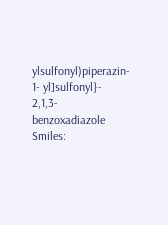ylsulfonyl)piperazin- 1- yl]sulfonyl}- 2,1,3- benzoxadiazole
Smiles: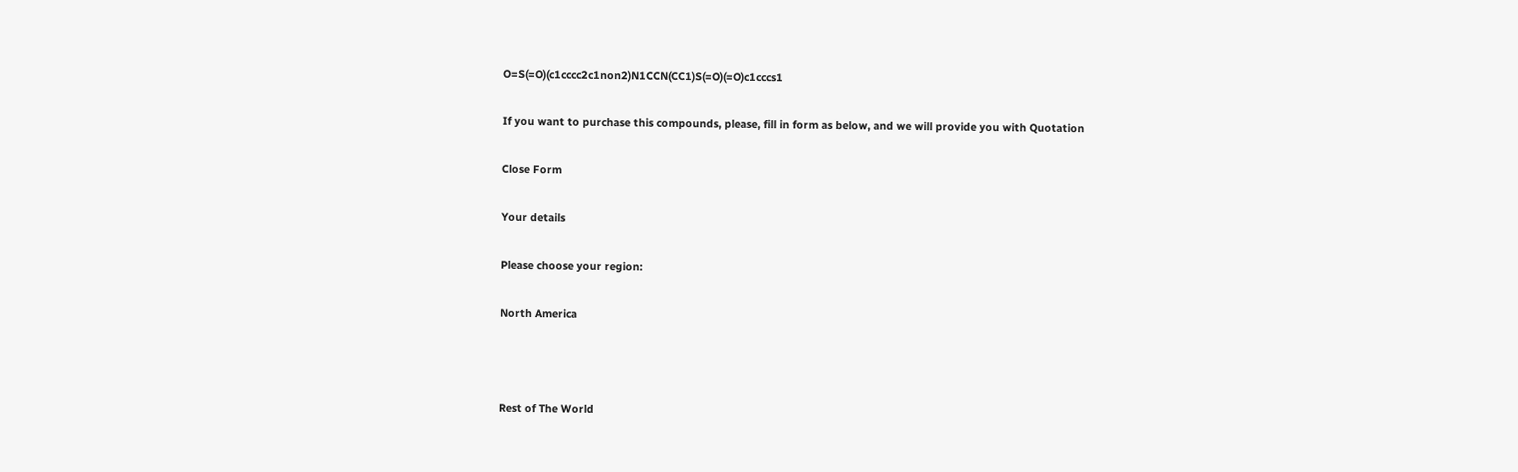O=S(=O)(c1cccc2c1non2)N1CCN(CC1)S(=O)(=O)c1cccs1

If you want to purchase this compounds, please, fill in form as below, and we will provide you with Quotation

Close Form

Your details

Please choose your region:

North America



Rest of The World